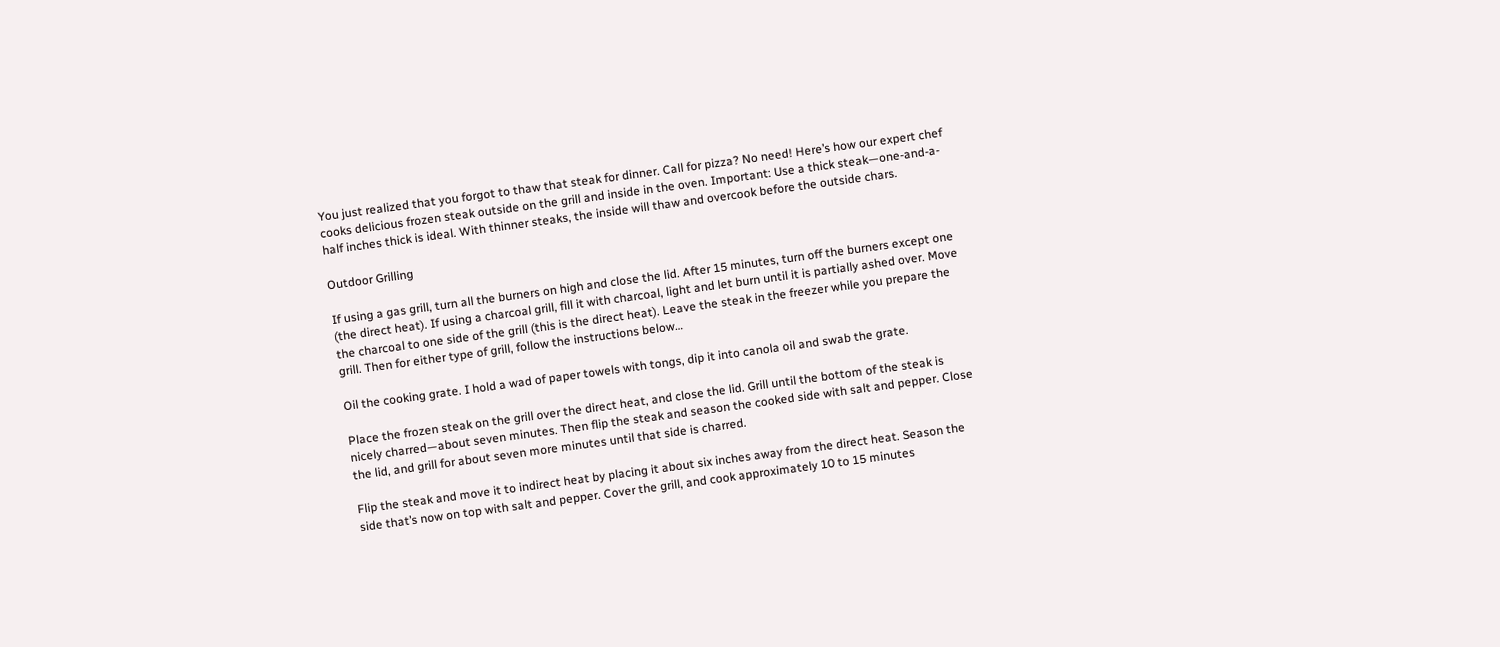You just realized that you forgot to thaw that steak for dinner. Call for pizza? No need! Here’s how our expert chef cooks delicious frozen steak outside on the grill and inside in the oven. Important: Use a thick steak—one-and-a-half inches thick is ideal. With thinner steaks, the inside will thaw and overcook before the outside chars.

Outdoor Grilling

If using a gas grill, turn all the burners on high and close the lid. After 15 minutes, turn off the burners except one (the direct heat). If using a charcoal grill, fill it with charcoal, light and let burn until it is partially ashed over. Move the charcoal to one side of the grill (this is the direct heat). Leave the steak in the freezer while you prepare the grill. Then for either type of grill, follow the instructions below…

Oil the cooking grate. I hold a wad of paper towels with tongs, dip it into canola oil and swab the grate.

Place the frozen steak on the grill over the direct heat, and close the lid. Grill until the bottom of the steak is nicely charred—about seven minutes. Then flip the steak and season the cooked side with salt and pepper. Close the lid, and grill for about seven more minutes until that side is charred.

Flip the steak and move it to indirect heat by placing it about six inches away from the direct heat. Season the side that’s now on top with salt and pepper. Cover the grill, and cook approximately 10 to 15 minutes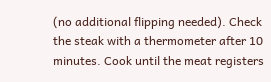(no additional flipping needed). Check the steak with a thermometer after 10 minutes. Cook until the meat registers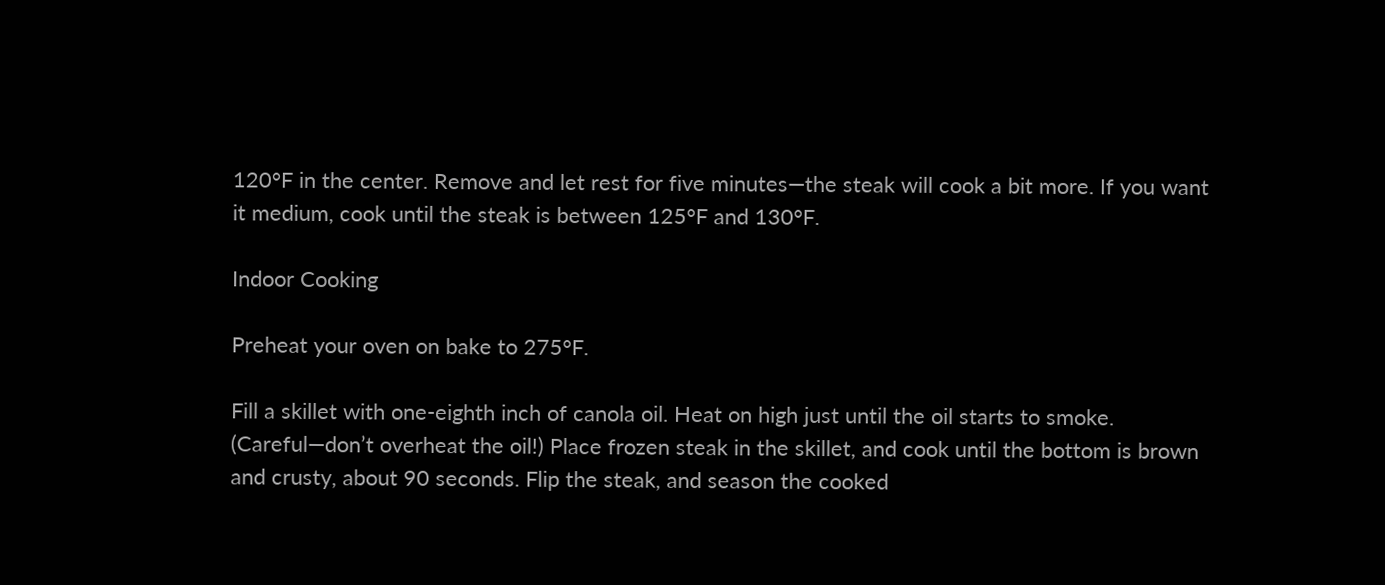120°F in the center. Remove and let rest for five minutes—the steak will cook a bit more. If you want it medium, cook until the steak is between 125°F and 130°F.

Indoor Cooking

Preheat your oven on bake to 275°F.

Fill a skillet with one-eighth inch of canola oil. Heat on high just until the oil starts to smoke. (Careful—don’t overheat the oil!) Place frozen steak in the skillet, and cook until the bottom is brown and crusty, about 90 seconds. Flip the steak, and season the cooked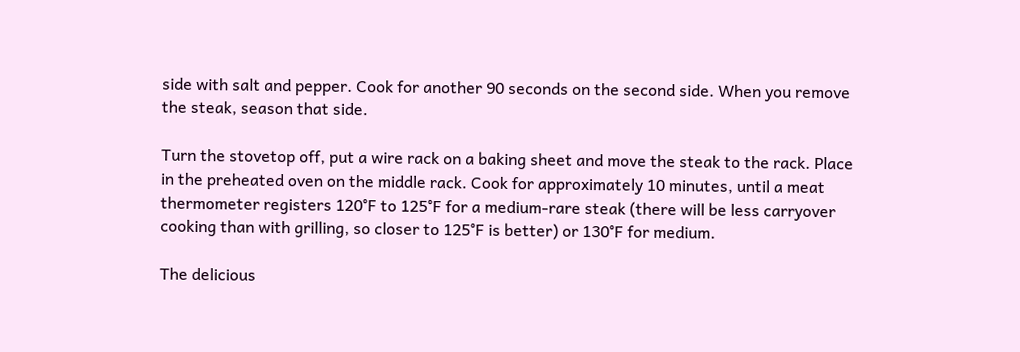side with salt and pepper. Cook for another 90 seconds on the second side. When you remove the steak, season that side.

Turn the stovetop off, put a wire rack on a baking sheet and move the steak to the rack. Place in the preheated oven on the middle rack. Cook for approximately 10 minutes, until a meat thermometer registers 120°F to 125°F for a medium-rare steak (there will be less carryover cooking than with grilling, so closer to 125°F is better) or 130°F for medium.

The delicious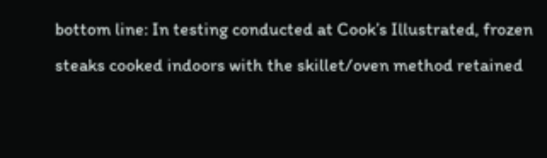bottom line: In testing conducted at Cook’s Illustrated, frozen steaks cooked indoors with the skillet/oven method retained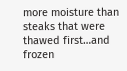more moisture than steaks that were thawed first…and frozen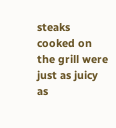steaks cooked on the grill were just as juicy as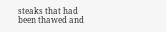steaks that had been thawed and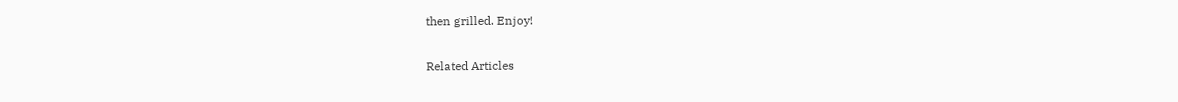then grilled. Enjoy!

Related Articles